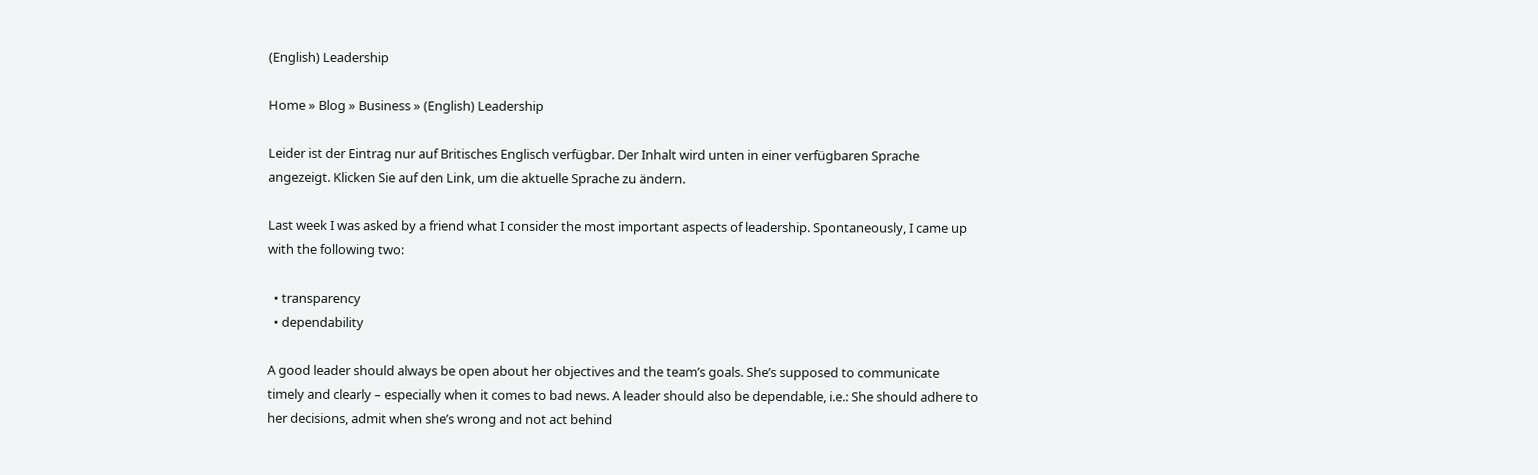(English) Leadership

Home » Blog » Business » (English) Leadership

Leider ist der Eintrag nur auf Britisches Englisch verfügbar. Der Inhalt wird unten in einer verfügbaren Sprache angezeigt. Klicken Sie auf den Link, um die aktuelle Sprache zu ändern.

Last week I was asked by a friend what I consider the most important aspects of leadership. Spontaneously, I came up with the following two:

  • transparency
  • dependability

A good leader should always be open about her objectives and the team’s goals. She’s supposed to communicate timely and clearly – especially when it comes to bad news. A leader should also be dependable, i.e.: She should adhere to her decisions, admit when she’s wrong and not act behind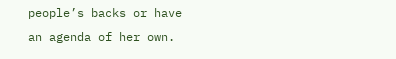people’s backs or have an agenda of her own.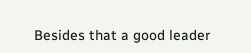Besides that a good leader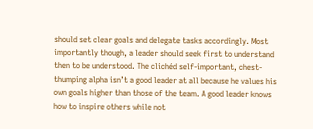should set clear goals and delegate tasks accordingly. Most importantly though, a leader should seek first to understand then to be understood. The clichéd self-important, chest-thumping alpha isn’t a good leader at all because he values his own goals higher than those of the team. A good leader knows how to inspire others while not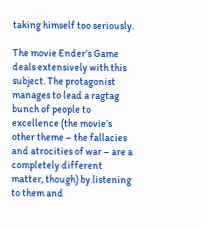taking himself too seriously.

The movie Ender’s Game deals extensively with this subject. The protagonist manages to lead a ragtag bunch of people to excellence (the movie’s other theme – the fallacies and atrocities of war – are a completely different matter, though) by listening to them and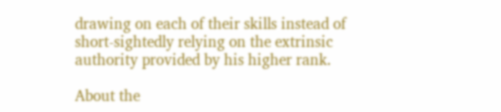drawing on each of their skills instead of short-sightedly relying on the extrinsic authority provided by his higher rank.

About the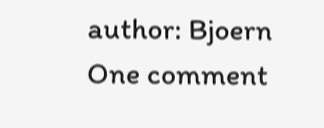author: Bjoern
One comment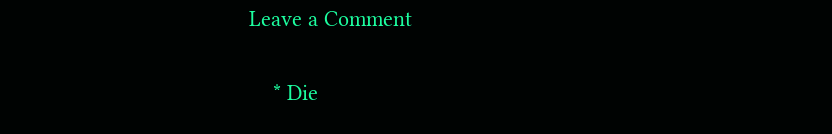Leave a Comment

    * Die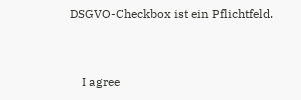DSGVO-Checkbox ist ein Pflichtfeld.


    I agree